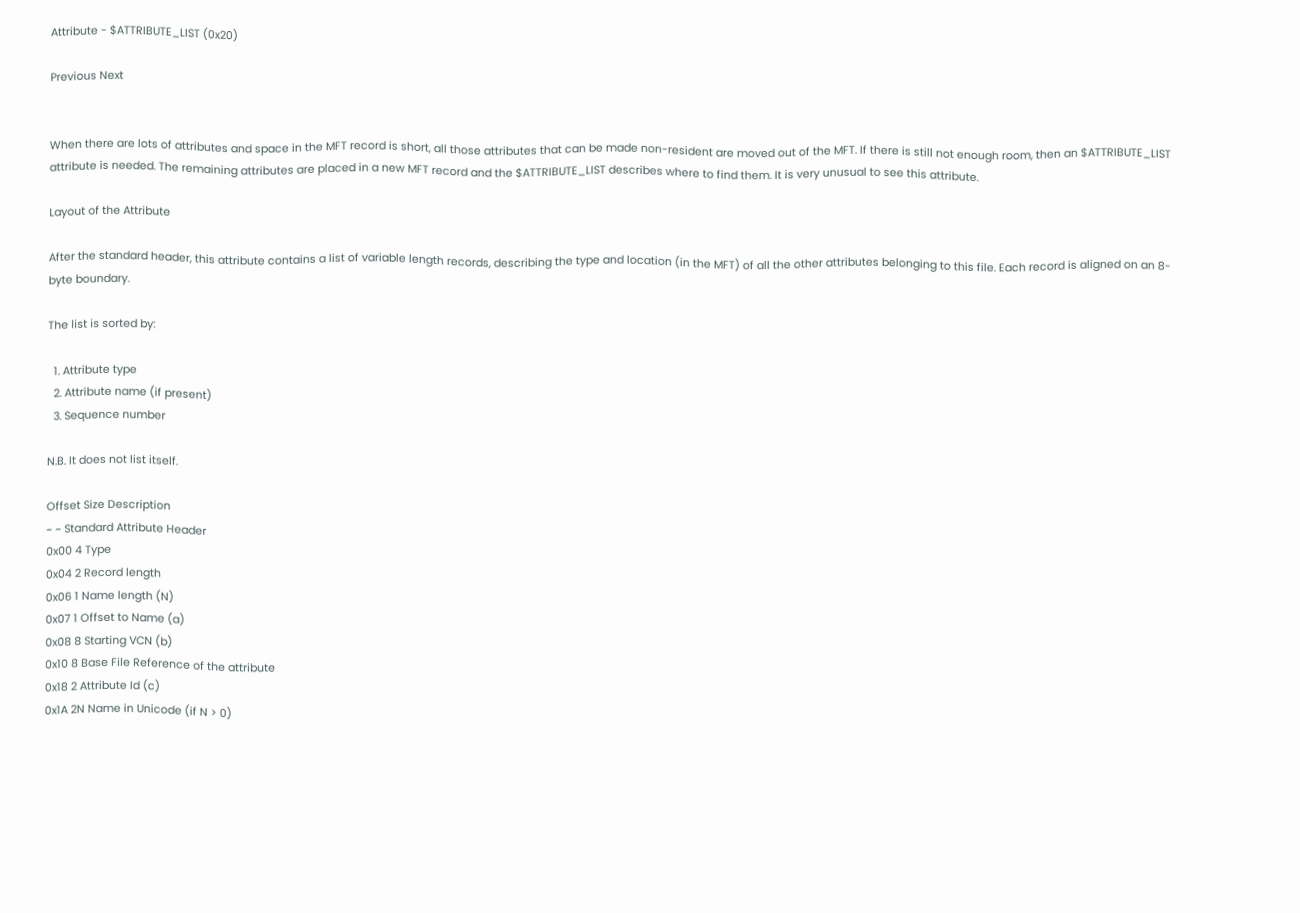Attribute - $ATTRIBUTE_LIST (0x20)

Previous Next


When there are lots of attributes and space in the MFT record is short, all those attributes that can be made non-resident are moved out of the MFT. If there is still not enough room, then an $ATTRIBUTE_LIST attribute is needed. The remaining attributes are placed in a new MFT record and the $ATTRIBUTE_LIST describes where to find them. It is very unusual to see this attribute.

Layout of the Attribute

After the standard header, this attribute contains a list of variable length records, describing the type and location (in the MFT) of all the other attributes belonging to this file. Each record is aligned on an 8-byte boundary.

The list is sorted by:

  1. Attribute type
  2. Attribute name (if present)
  3. Sequence number

N.B. It does not list itself.

Offset Size Description
~ ~ Standard Attribute Header
0x00 4 Type
0x04 2 Record length
0x06 1 Name length (N)
0x07 1 Offset to Name (a)
0x08 8 Starting VCN (b)
0x10 8 Base File Reference of the attribute
0x18 2 Attribute Id (c)
0x1A 2N Name in Unicode (if N > 0)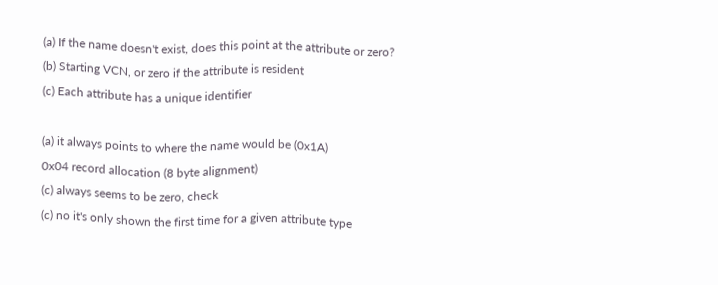(a) If the name doesn't exist, does this point at the attribute or zero?
(b) Starting VCN, or zero if the attribute is resident
(c) Each attribute has a unique identifier

(a) it always points to where the name would be (0x1A)
0x04 record allocation (8 byte alignment)
(c) always seems to be zero, check
(c) no it's only shown the first time for a given attribute type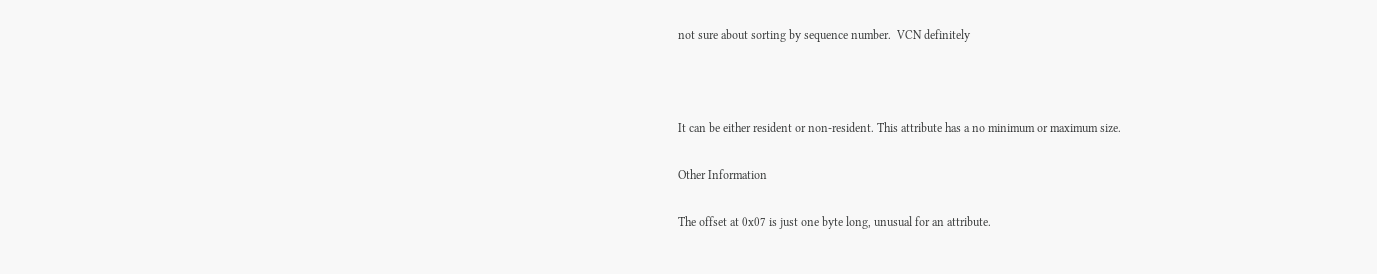not sure about sorting by sequence number.  VCN definitely



It can be either resident or non-resident. This attribute has a no minimum or maximum size.

Other Information

The offset at 0x07 is just one byte long, unusual for an attribute.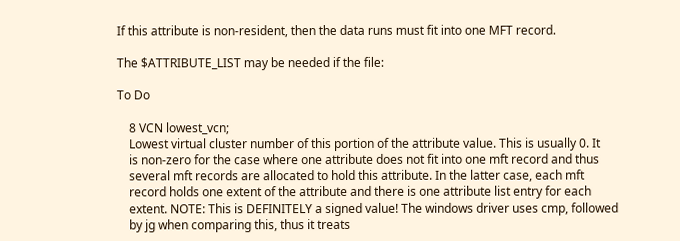If this attribute is non-resident, then the data runs must fit into one MFT record.

The $ATTRIBUTE_LIST may be needed if the file:

To Do

    8 VCN lowest_vcn;
    Lowest virtual cluster number of this portion of the attribute value. This is usually 0. It
    is non-zero for the case where one attribute does not fit into one mft record and thus
    several mft records are allocated to hold this attribute. In the latter case, each mft
    record holds one extent of the attribute and there is one attribute list entry for each
    extent. NOTE: This is DEFINITELY a signed value! The windows driver uses cmp, followed
    by jg when comparing this, thus it treats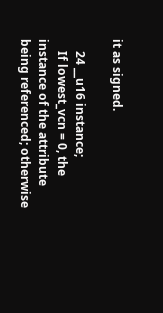it as signed.

    24 __u16 instance;
    If lowest_vcn = 0, the instance of the attribute being referenced; otherwise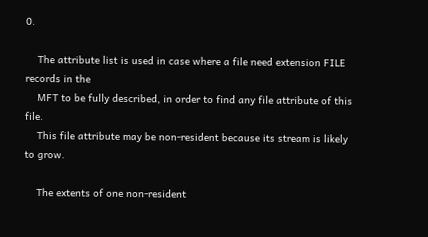0.

    The attribute list is used in case where a file need extension FILE records in the
    MFT to be fully described, in order to find any file attribute of this file.
    This file attribute may be non-resident because its stream is likely to grow.

    The extents of one non-resident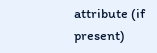attribute (if present)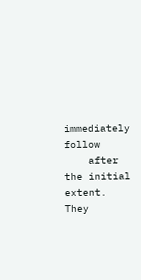immediately follow
    after the initial extent. They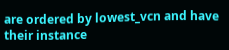are ordered by lowest_vcn and have their instance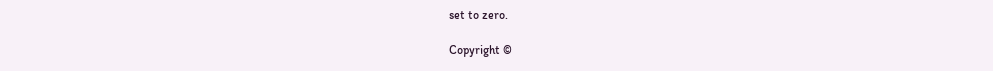set to zero.

Copyright ©